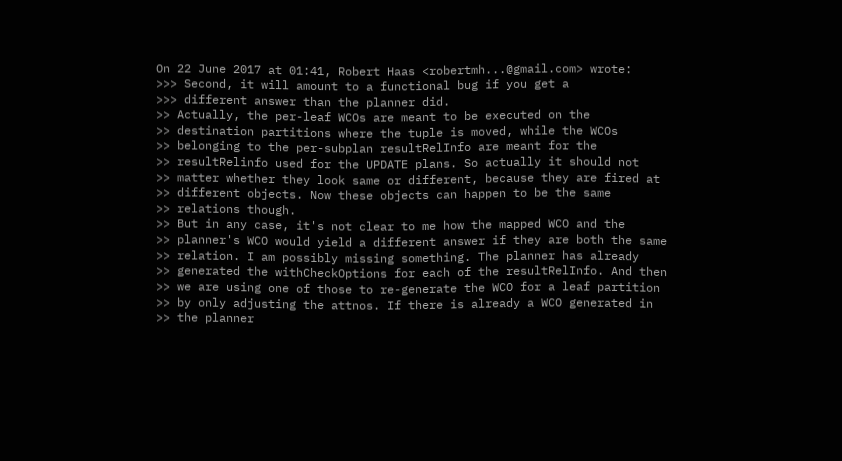On 22 June 2017 at 01:41, Robert Haas <robertmh...@gmail.com> wrote:
>>> Second, it will amount to a functional bug if you get a
>>> different answer than the planner did.
>> Actually, the per-leaf WCOs are meant to be executed on the
>> destination partitions where the tuple is moved, while the WCOs
>> belonging to the per-subplan resultRelInfo are meant for the
>> resultRelinfo used for the UPDATE plans. So actually it should not
>> matter whether they look same or different, because they are fired at
>> different objects. Now these objects can happen to be the same
>> relations though.
>> But in any case, it's not clear to me how the mapped WCO and the
>> planner's WCO would yield a different answer if they are both the same
>> relation. I am possibly missing something. The planner has already
>> generated the withCheckOptions for each of the resultRelInfo. And then
>> we are using one of those to re-generate the WCO for a leaf partition
>> by only adjusting the attnos. If there is already a WCO generated in
>> the planner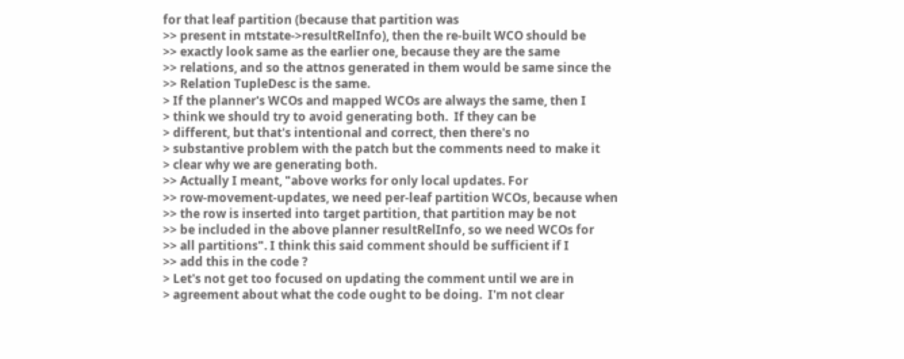for that leaf partition (because that partition was
>> present in mtstate->resultRelInfo), then the re-built WCO should be
>> exactly look same as the earlier one, because they are the same
>> relations, and so the attnos generated in them would be same since the
>> Relation TupleDesc is the same.
> If the planner's WCOs and mapped WCOs are always the same, then I
> think we should try to avoid generating both.  If they can be
> different, but that's intentional and correct, then there's no
> substantive problem with the patch but the comments need to make it
> clear why we are generating both.
>> Actually I meant, "above works for only local updates. For
>> row-movement-updates, we need per-leaf partition WCOs, because when
>> the row is inserted into target partition, that partition may be not
>> be included in the above planner resultRelInfo, so we need WCOs for
>> all partitions". I think this said comment should be sufficient if I
>> add this in the code ?
> Let's not get too focused on updating the comment until we are in
> agreement about what the code ought to be doing.  I'm not clear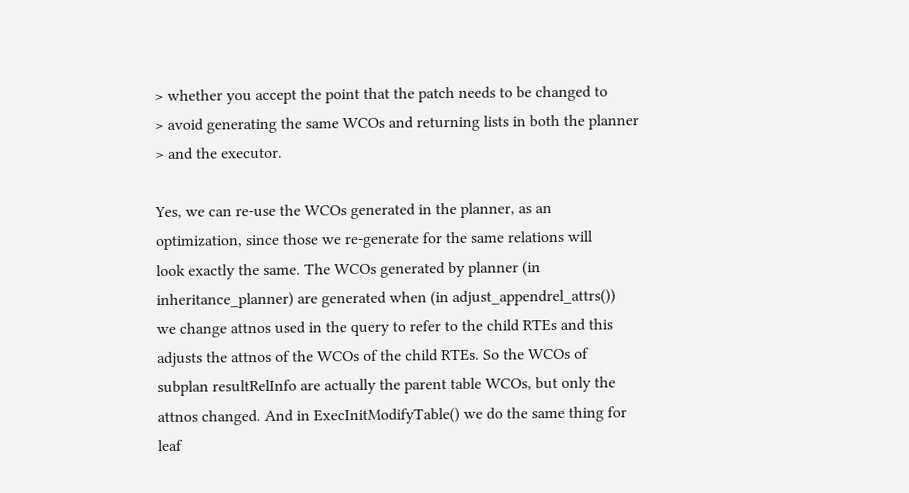> whether you accept the point that the patch needs to be changed to
> avoid generating the same WCOs and returning lists in both the planner
> and the executor.

Yes, we can re-use the WCOs generated in the planner, as an
optimization, since those we re-generate for the same relations will
look exactly the same. The WCOs generated by planner (in
inheritance_planner) are generated when (in adjust_appendrel_attrs())
we change attnos used in the query to refer to the child RTEs and this
adjusts the attnos of the WCOs of the child RTEs. So the WCOs of
subplan resultRelInfo are actually the parent table WCOs, but only the
attnos changed. And in ExecInitModifyTable() we do the same thing for
leaf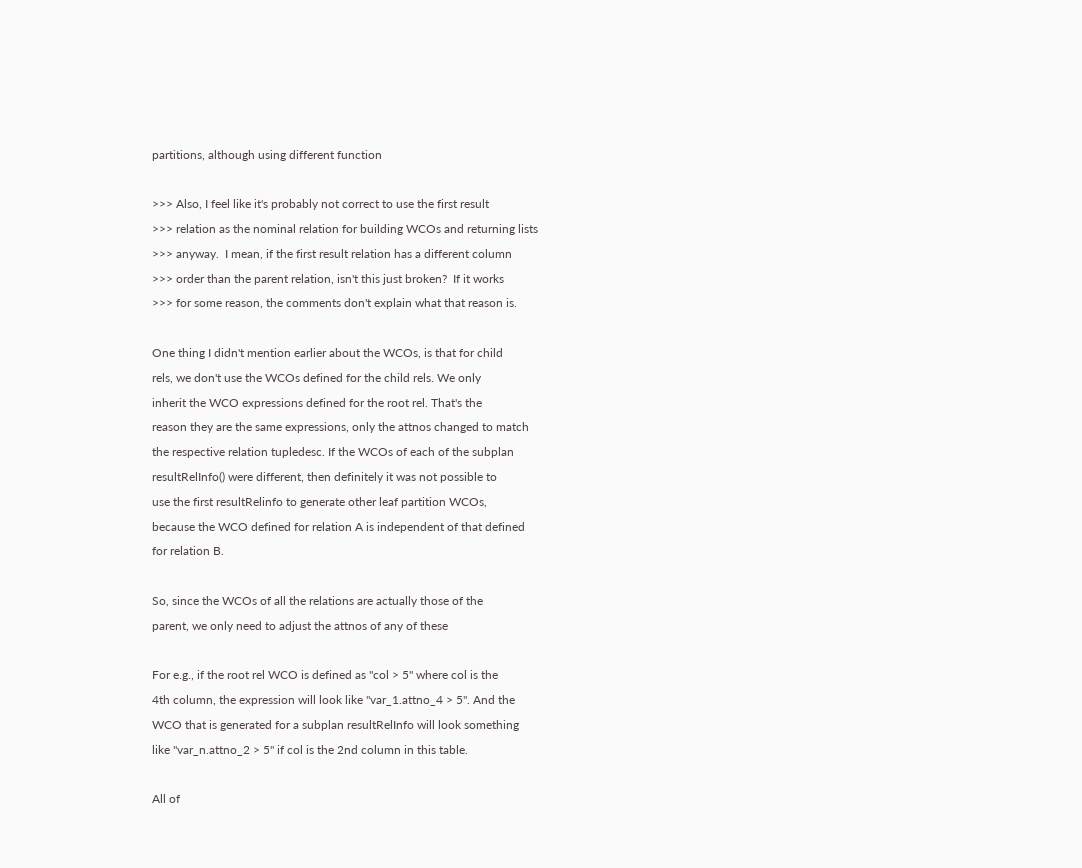partitions, although using different function

>>> Also, I feel like it's probably not correct to use the first result
>>> relation as the nominal relation for building WCOs and returning lists
>>> anyway.  I mean, if the first result relation has a different column
>>> order than the parent relation, isn't this just broken?  If it works
>>> for some reason, the comments don't explain what that reason is.

One thing I didn't mention earlier about the WCOs, is that for child
rels, we don't use the WCOs defined for the child rels. We only
inherit the WCO expressions defined for the root rel. That's the
reason they are the same expressions, only the attnos changed to match
the respective relation tupledesc. If the WCOs of each of the subplan
resultRelInfo() were different, then definitely it was not possible to
use the first resultRelinfo to generate other leaf partition WCOs,
because the WCO defined for relation A is independent of that defined
for relation B.

So, since the WCOs of all the relations are actually those of the
parent, we only need to adjust the attnos of any of these

For e.g., if the root rel WCO is defined as "col > 5" where col is the
4th column, the expression will look like "var_1.attno_4 > 5". And the
WCO that is generated for a subplan resultRelInfo will look something
like "var_n.attno_2 > 5" if col is the 2nd column in this table.

All of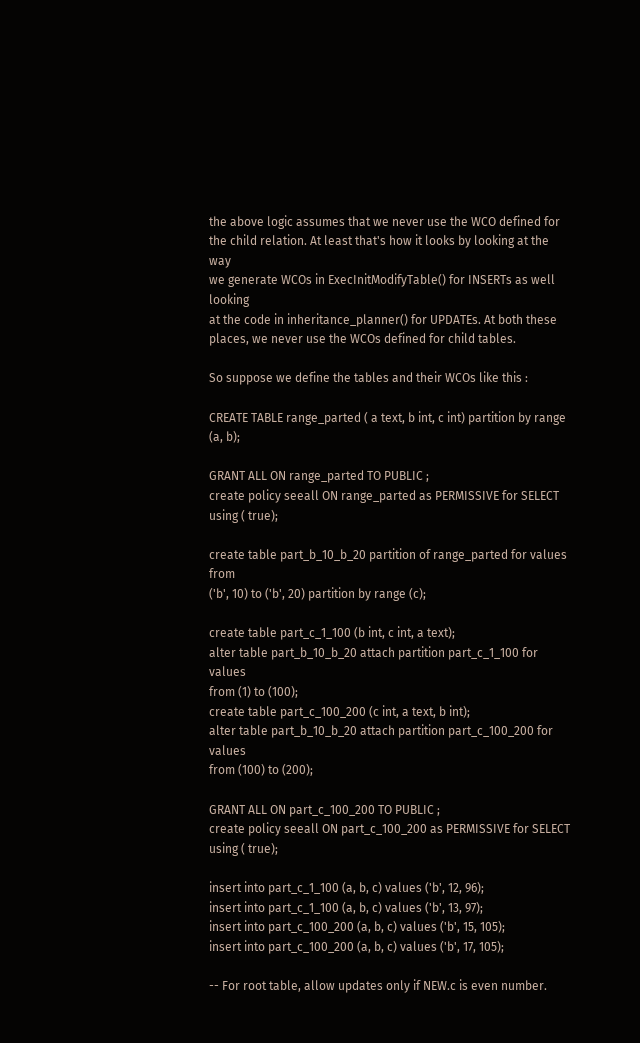the above logic assumes that we never use the WCO defined for
the child relation. At least that's how it looks by looking at the way
we generate WCOs in ExecInitModifyTable() for INSERTs as well looking
at the code in inheritance_planner() for UPDATEs. At both these
places, we never use the WCOs defined for child tables.

So suppose we define the tables and their WCOs like this :

CREATE TABLE range_parted ( a text, b int, c int) partition by range (a, b);

GRANT ALL ON range_parted TO PUBLIC ;
create policy seeall ON range_parted as PERMISSIVE for SELECT using ( true);

create table part_b_10_b_20 partition of range_parted for values from
('b', 10) to ('b', 20) partition by range (c);

create table part_c_1_100 (b int, c int, a text);
alter table part_b_10_b_20 attach partition part_c_1_100 for values
from (1) to (100);
create table part_c_100_200 (c int, a text, b int);
alter table part_b_10_b_20 attach partition part_c_100_200 for values
from (100) to (200);

GRANT ALL ON part_c_100_200 TO PUBLIC ;
create policy seeall ON part_c_100_200 as PERMISSIVE for SELECT using ( true);

insert into part_c_1_100 (a, b, c) values ('b', 12, 96);
insert into part_c_1_100 (a, b, c) values ('b', 13, 97);
insert into part_c_100_200 (a, b, c) values ('b', 15, 105);
insert into part_c_100_200 (a, b, c) values ('b', 17, 105);

-- For root table, allow updates only if NEW.c is even number.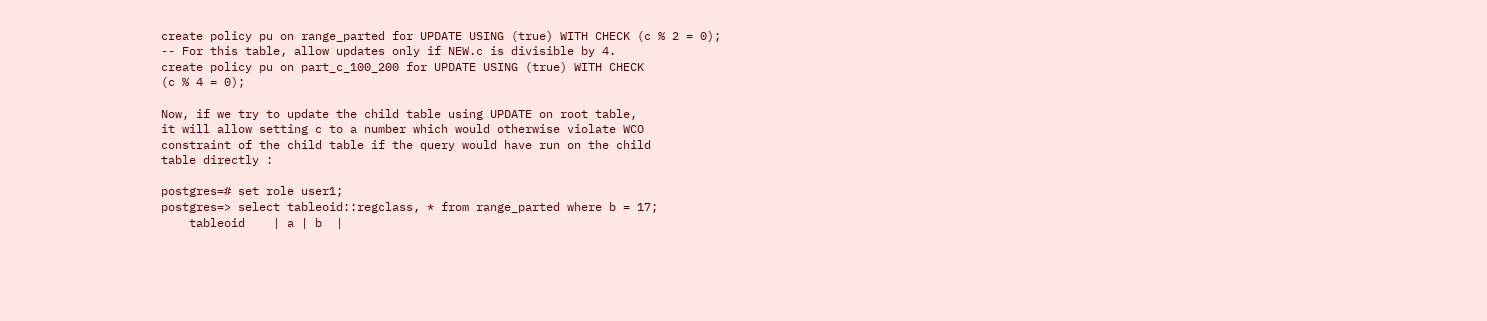create policy pu on range_parted for UPDATE USING (true) WITH CHECK (c % 2 = 0);
-- For this table, allow updates only if NEW.c is divisible by 4.
create policy pu on part_c_100_200 for UPDATE USING (true) WITH CHECK
(c % 4 = 0);

Now, if we try to update the child table using UPDATE on root table,
it will allow setting c to a number which would otherwise violate WCO
constraint of the child table if the query would have run on the child
table directly :

postgres=# set role user1;
postgres=> select tableoid::regclass, * from range_parted where b = 17;
    tableoid    | a | b  |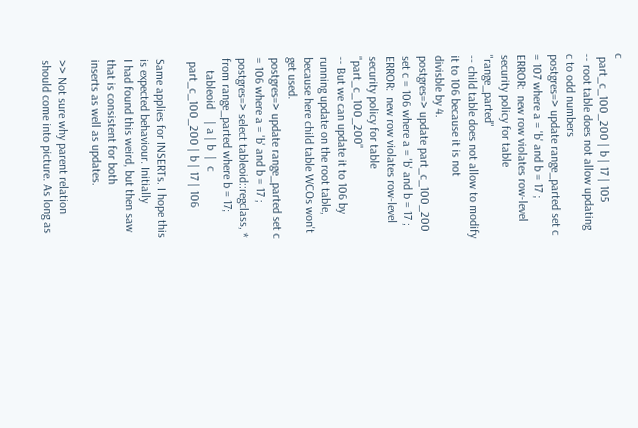c
 part_c_100_200 | b | 17 | 105
-- root table does not allow updating c to odd numbers
postgres=> update range_parted set c = 107 where a = 'b' and b = 17 ;
ERROR:  new row violates row-level security policy for table "range_parted"
-- child table does not allow to modify it to 106 because it is not
divisble by 4.
postgres=> update part_c_100_200 set c = 106 where a = 'b' and b = 17 ;
ERROR:  new row violates row-level security policy for table "part_c_100_200"
-- But we can update it to 106 by running update on the root table,
because here child table WCOs won't get used.
postgres=> update range_parted set c = 106 where a = 'b' and b = 17 ;
postgres=> select tableoid::regclass, * from range_parted where b = 17;
    tableoid    | a | b  |  c
 part_c_100_200 | b | 17 | 106

Same applies for INSERTs. I hope this is expected behaviour. Initially
I had found this weird, but then saw that is consistent for both
inserts as well as updates.

>> Not sure why parent relation should come into picture. As long as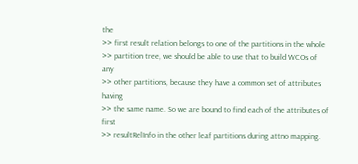the
>> first result relation belongs to one of the partitions in the whole
>> partition tree, we should be able to use that to build WCOs of any
>> other partitions, because they have a common set of attributes having
>> the same name. So we are bound to find each of the attributes of first
>> resultRelInfo in the other leaf partitions during attno mapping.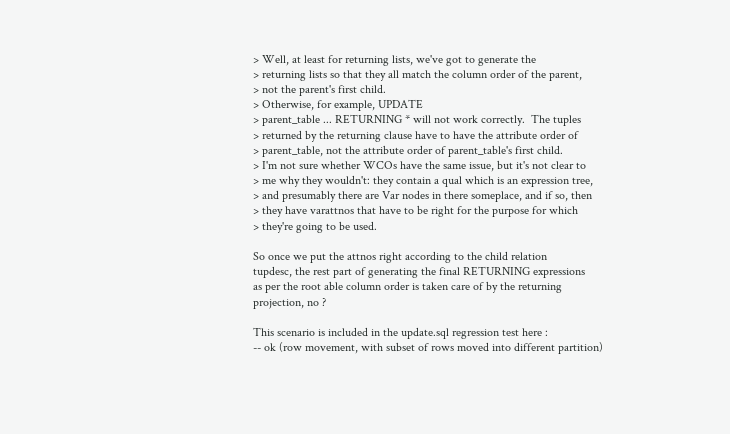> Well, at least for returning lists, we've got to generate the
> returning lists so that they all match the column order of the parent,
> not the parent's first child.
> Otherwise, for example, UPDATE
> parent_table ... RETURNING * will not work correctly.  The tuples
> returned by the returning clause have to have the attribute order of
> parent_table, not the attribute order of parent_table's first child.
> I'm not sure whether WCOs have the same issue, but it's not clear to
> me why they wouldn't: they contain a qual which is an expression tree,
> and presumably there are Var nodes in there someplace, and if so, then
> they have varattnos that have to be right for the purpose for which
> they're going to be used.

So once we put the attnos right according to the child relation
tupdesc, the rest part of generating the final RETURNING expressions
as per the root able column order is taken care of by the returning
projection, no ?

This scenario is included in the update.sql regression test here :
-- ok (row movement, with subset of rows moved into different partition)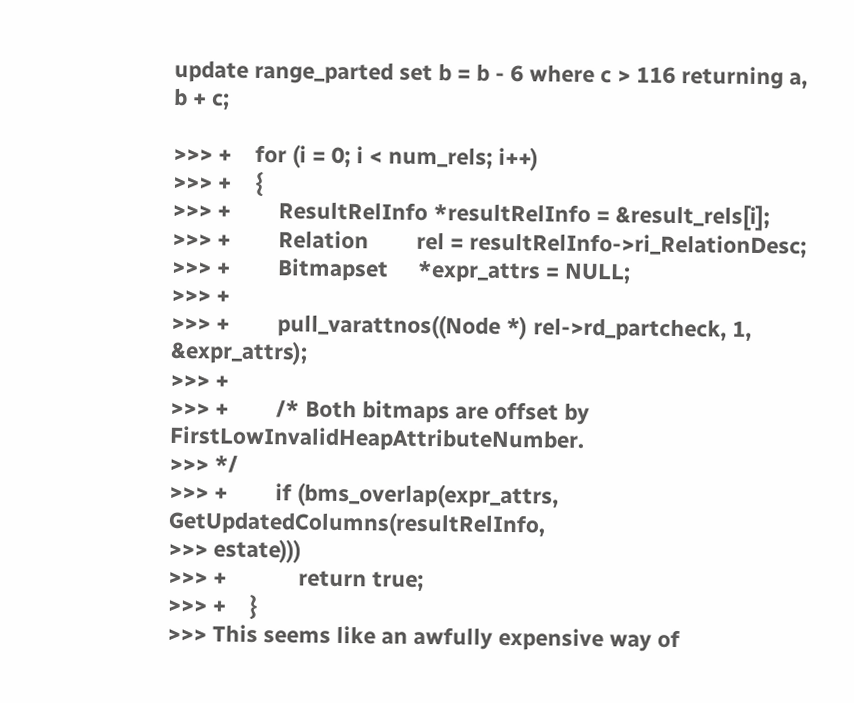update range_parted set b = b - 6 where c > 116 returning a, b + c;

>>> +    for (i = 0; i < num_rels; i++)
>>> +    {
>>> +        ResultRelInfo *resultRelInfo = &result_rels[i];
>>> +        Relation        rel = resultRelInfo->ri_RelationDesc;
>>> +        Bitmapset     *expr_attrs = NULL;
>>> +
>>> +        pull_varattnos((Node *) rel->rd_partcheck, 1, &expr_attrs);
>>> +
>>> +        /* Both bitmaps are offset by FirstLowInvalidHeapAttributeNumber.
>>> */
>>> +        if (bms_overlap(expr_attrs, GetUpdatedColumns(resultRelInfo,
>>> estate)))
>>> +            return true;
>>> +    }
>>> This seems like an awfully expensive way of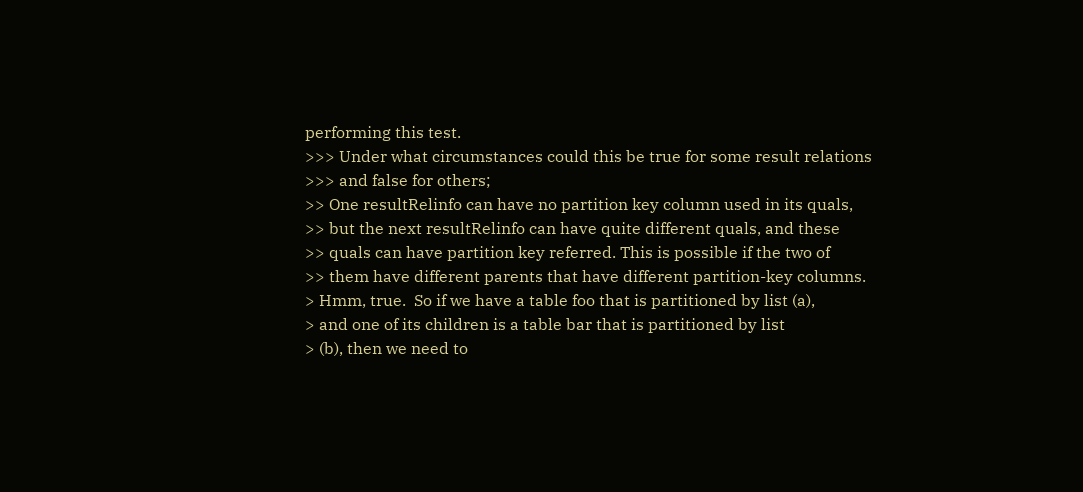performing this test.
>>> Under what circumstances could this be true for some result relations
>>> and false for others;
>> One resultRelinfo can have no partition key column used in its quals,
>> but the next resultRelinfo can have quite different quals, and these
>> quals can have partition key referred. This is possible if the two of
>> them have different parents that have different partition-key columns.
> Hmm, true.  So if we have a table foo that is partitioned by list (a),
> and one of its children is a table bar that is partitioned by list
> (b), then we need to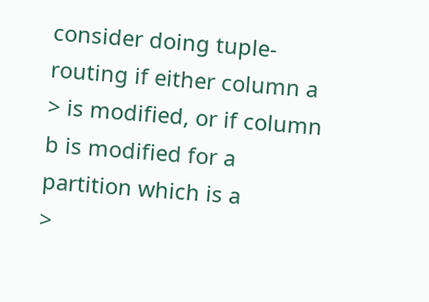consider doing tuple-routing if either column a
> is modified, or if column b is modified for a partition which is a
>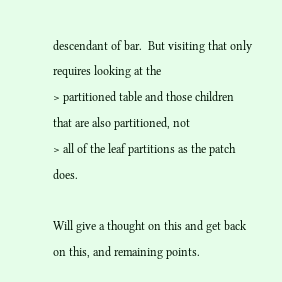descendant of bar.  But visiting that only requires looking at the
> partitioned table and those children that are also partitioned, not
> all of the leaf partitions as the patch does.

Will give a thought on this and get back on this, and remaining points.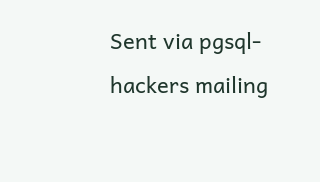Sent via pgsql-hackers mailing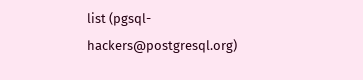list (pgsql-hackers@postgresql.org)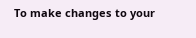To make changes to your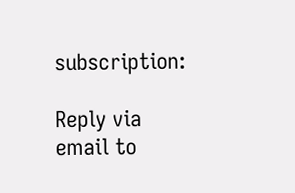subscription:

Reply via email to